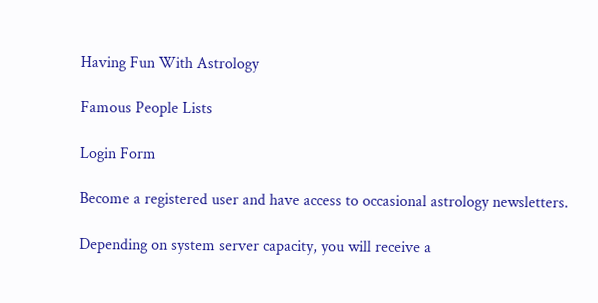Having Fun With Astrology

Famous People Lists

Login Form

Become a registered user and have access to occasional astrology newsletters.

Depending on system server capacity, you will receive a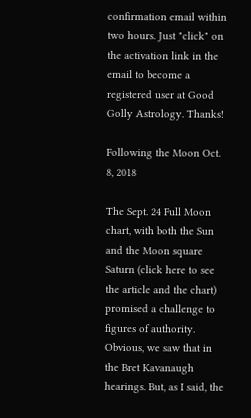confirmation email within two hours. Just "click" on the activation link in the email to become a registered user at Good Golly Astrology. Thanks!

Following the Moon Oct. 8, 2018

The Sept. 24 Full Moon chart, with both the Sun and the Moon square Saturn (click here to see the article and the chart) promised a challenge to figures of authority. Obvious, we saw that in the Bret Kavanaugh hearings. But, as I said, the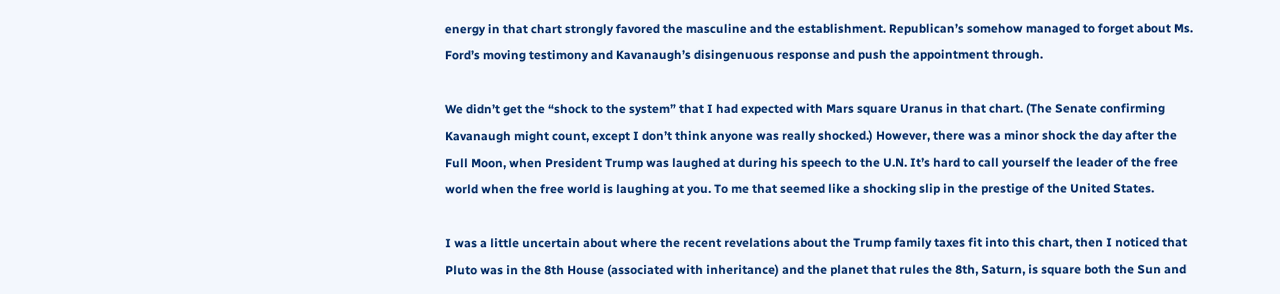energy in that chart strongly favored the masculine and the establishment. Republican’s somehow managed to forget about Ms. Ford’s moving testimony and Kavanaugh’s disingenuous response and push the appointment through.

We didn’t get the “shock to the system” that I had expected with Mars square Uranus in that chart. (The Senate confirming Kavanaugh might count, except I don’t think anyone was really shocked.) However, there was a minor shock the day after the Full Moon, when President Trump was laughed at during his speech to the U.N. It’s hard to call yourself the leader of the free world when the free world is laughing at you. To me that seemed like a shocking slip in the prestige of the United States.

I was a little uncertain about where the recent revelations about the Trump family taxes fit into this chart, then I noticed that Pluto was in the 8th House (associated with inheritance) and the planet that rules the 8th, Saturn, is square both the Sun and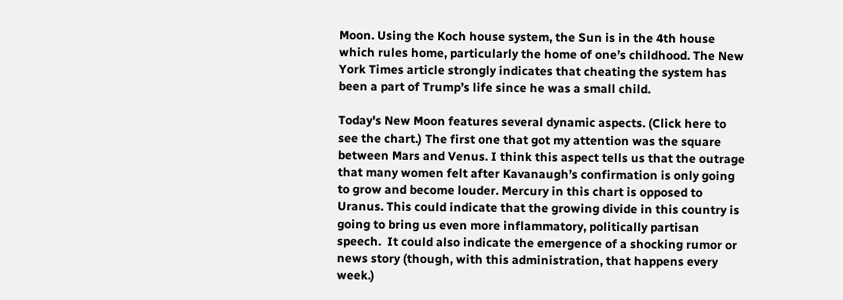Moon. Using the Koch house system, the Sun is in the 4th house which rules home, particularly the home of one’s childhood. The New York Times article strongly indicates that cheating the system has been a part of Trump’s life since he was a small child.

Today's New Moon features several dynamic aspects. (Click here to see the chart.) The first one that got my attention was the square between Mars and Venus. I think this aspect tells us that the outrage that many women felt after Kavanaugh’s confirmation is only going to grow and become louder. Mercury in this chart is opposed to Uranus. This could indicate that the growing divide in this country is going to bring us even more inflammatory, politically partisan speech.  It could also indicate the emergence of a shocking rumor or news story (though, with this administration, that happens every week.)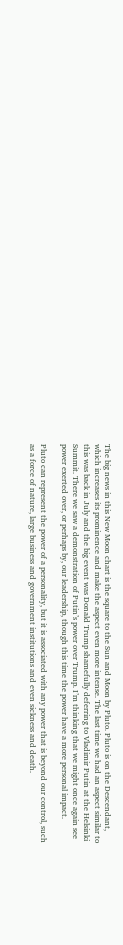The big news in this New Moon chart is the square to the Sun and Moon by Pluto. Pluto is on the Descendant, which increases its prominence and make the aspect even more intense. The last time we had an aspect similar to this was back in July and the big event was Donald Trump shamefully deferring to Vladimir Putin at the Helsinki Summit. There we saw a demonstration of Putin’s power over Trump. I’m thinking that we might once again see power exerted over, or perhaps by, our leadership, though this time the power have a more personal impact.

Pluto can represent the power of a personality, but it is associated with any power that is beyond our control, such as a force of nature, large business and government institutions and even sickness and death.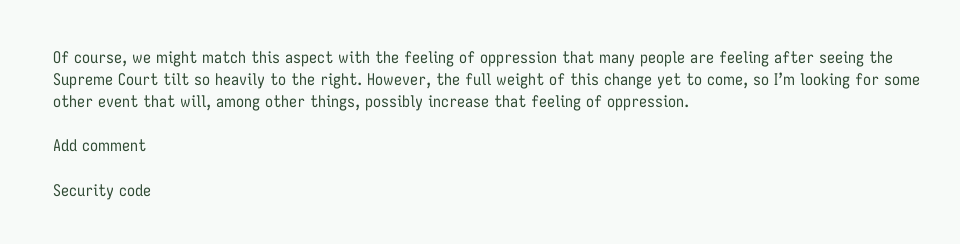Of course, we might match this aspect with the feeling of oppression that many people are feeling after seeing the Supreme Court tilt so heavily to the right. However, the full weight of this change yet to come, so I’m looking for some other event that will, among other things, possibly increase that feeling of oppression.

Add comment

Security code